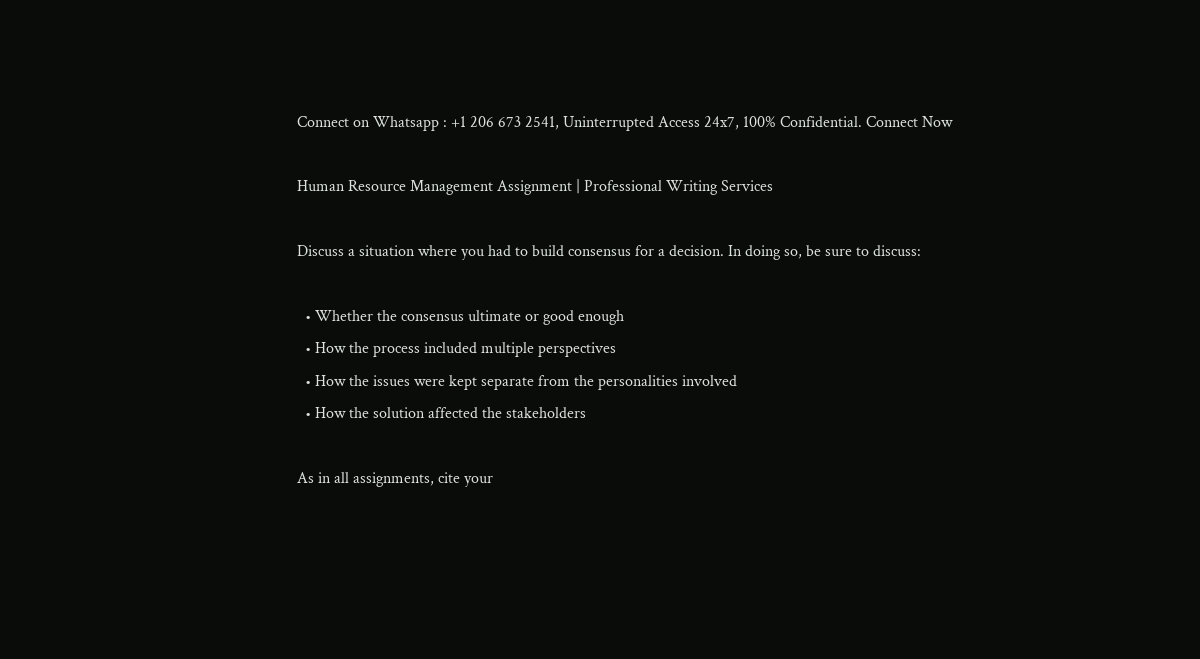Connect on Whatsapp : +1 206 673 2541, Uninterrupted Access 24x7, 100% Confidential. Connect Now

Human Resource Management Assignment | Professional Writing Services

Discuss a situation where you had to build consensus for a decision. In doing so, be sure to discuss:

  • Whether the consensus ultimate or good enough
  • How the process included multiple perspectives
  • How the issues were kept separate from the personalities involved
  • How the solution affected the stakeholders

As in all assignments, cite your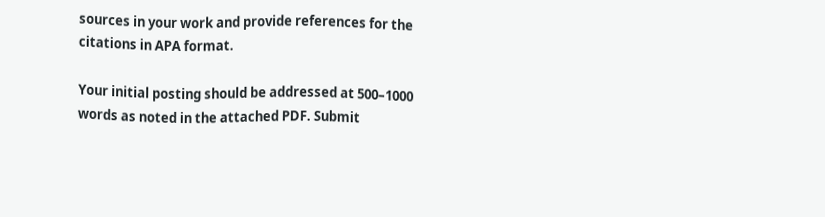sources in your work and provide references for the citations in APA format.

Your initial posting should be addressed at 500–1000 words as noted in the attached PDF. Submit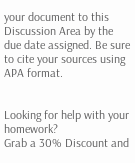your document to this Discussion Area by the due date assigned. Be sure to cite your sources using APA format.


Looking for help with your homework?
Grab a 30% Discount and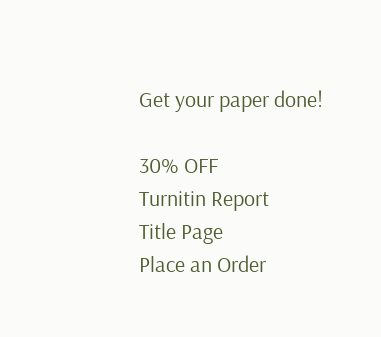Get your paper done!

30% OFF
Turnitin Report
Title Page
Place an Order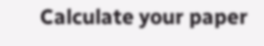Calculate your paper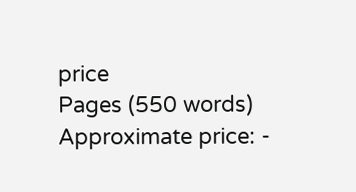price
Pages (550 words)
Approximate price: -